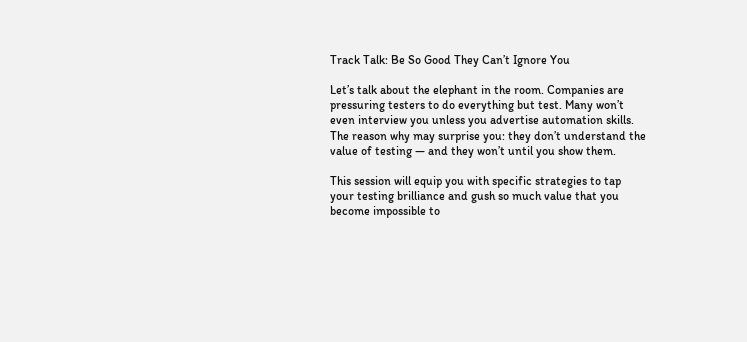Track Talk: Be So Good They Can’t Ignore You

Let’s talk about the elephant in the room. Companies are pressuring testers to do everything but test. Many won’t even interview you unless you advertise automation skills. The reason why may surprise you: they don’t understand the value of testing — and they won’t until you show them.

This session will equip you with specific strategies to tap your testing brilliance and gush so much value that you become impossible to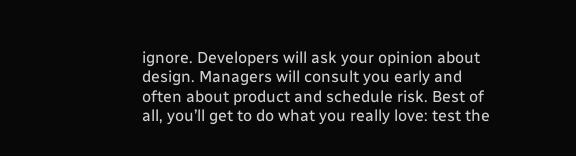ignore. Developers will ask your opinion about design. Managers will consult you early and often about product and schedule risk. Best of all, you’ll get to do what you really love: test the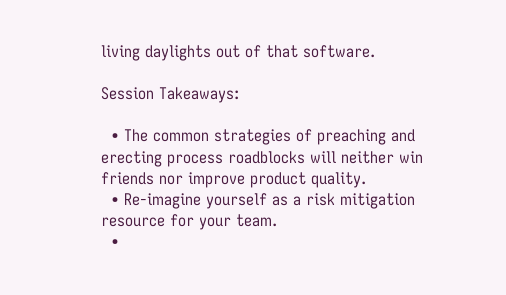living daylights out of that software.

Session Takeaways:

  • The common strategies of preaching and erecting process roadblocks will neither win friends nor improve product quality.
  • Re-imagine yourself as a risk mitigation resource for your team.
  •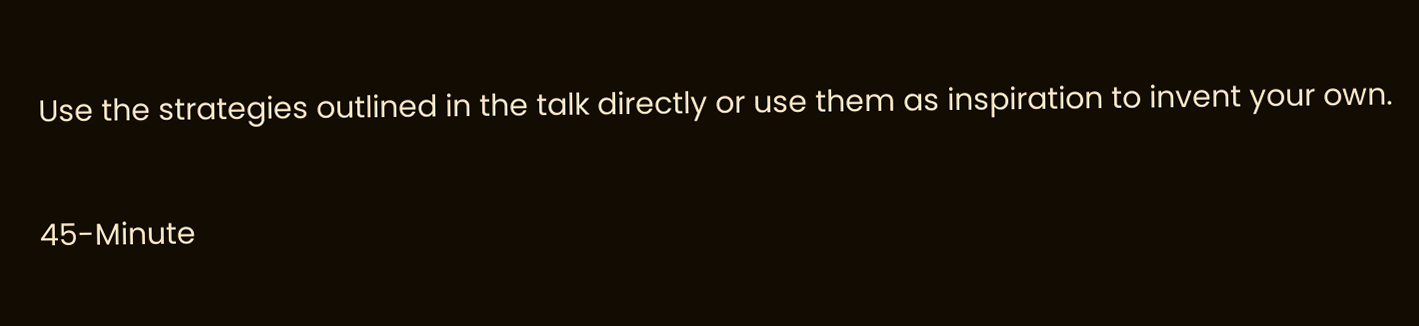Use the strategies outlined in the talk directly or use them as inspiration to invent your own.

45-Minute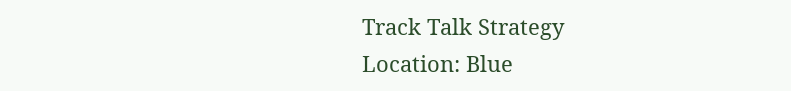Track Talk Strategy
Location: Blue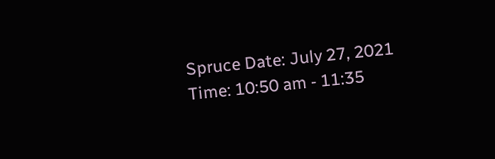Spruce Date: July 27, 2021 Time: 10:50 am - 11:35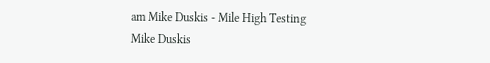am Mike Duskis - Mile High Testing Mike Duskis